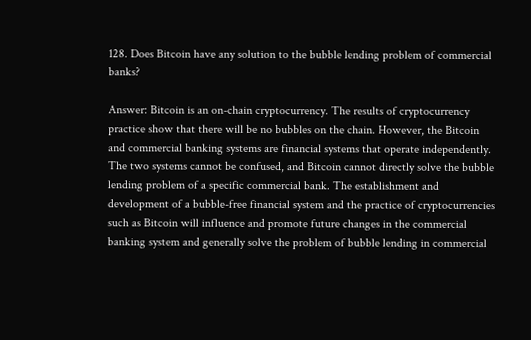128. Does Bitcoin have any solution to the bubble lending problem of commercial banks?

Answer: Bitcoin is an on-chain cryptocurrency. The results of cryptocurrency practice show that there will be no bubbles on the chain. However, the Bitcoin and commercial banking systems are financial systems that operate independently. The two systems cannot be confused, and Bitcoin cannot directly solve the bubble lending problem of a specific commercial bank. The establishment and development of a bubble-free financial system and the practice of cryptocurrencies such as Bitcoin will influence and promote future changes in the commercial banking system and generally solve the problem of bubble lending in commercial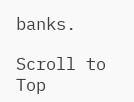banks.

Scroll to Top